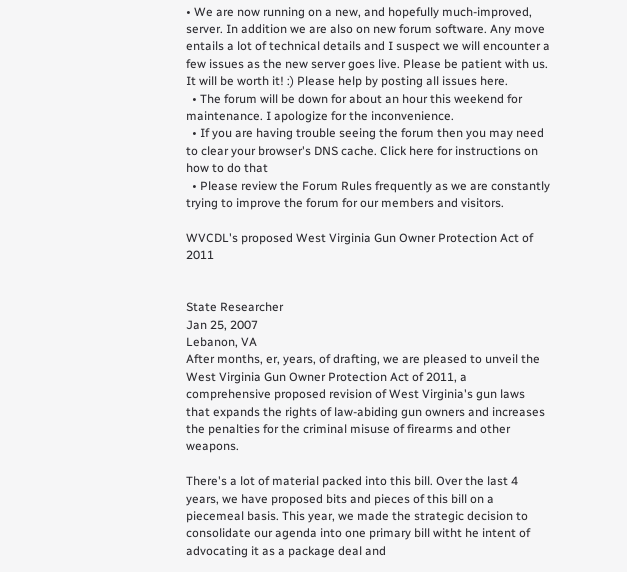• We are now running on a new, and hopefully much-improved, server. In addition we are also on new forum software. Any move entails a lot of technical details and I suspect we will encounter a few issues as the new server goes live. Please be patient with us. It will be worth it! :) Please help by posting all issues here.
  • The forum will be down for about an hour this weekend for maintenance. I apologize for the inconvenience.
  • If you are having trouble seeing the forum then you may need to clear your browser's DNS cache. Click here for instructions on how to do that
  • Please review the Forum Rules frequently as we are constantly trying to improve the forum for our members and visitors.

WVCDL's proposed West Virginia Gun Owner Protection Act of 2011


State Researcher
Jan 25, 2007
Lebanon, VA
After months, er, years, of drafting, we are pleased to unveil the West Virginia Gun Owner Protection Act of 2011, a comprehensive proposed revision of West Virginia's gun laws that expands the rights of law-abiding gun owners and increases the penalties for the criminal misuse of firearms and other weapons.

There's a lot of material packed into this bill. Over the last 4 years, we have proposed bits and pieces of this bill on a piecemeal basis. This year, we made the strategic decision to consolidate our agenda into one primary bill witht he intent of advocating it as a package deal and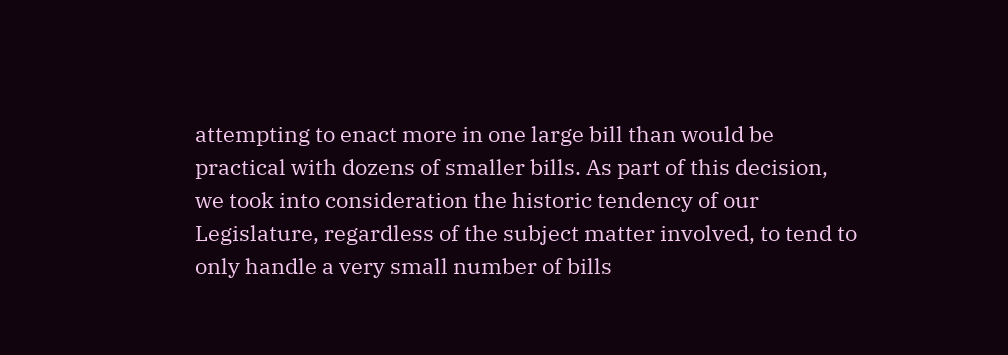attempting to enact more in one large bill than would be practical with dozens of smaller bills. As part of this decision, we took into consideration the historic tendency of our Legislature, regardless of the subject matter involved, to tend to only handle a very small number of bills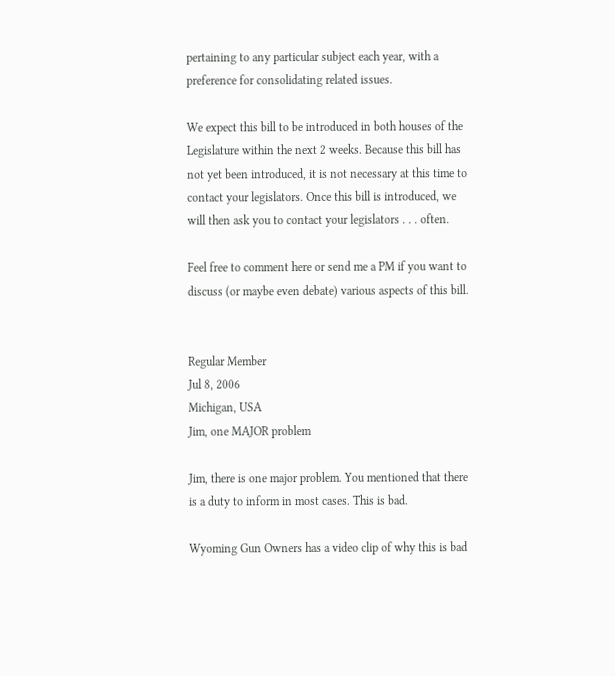pertaining to any particular subject each year, with a preference for consolidating related issues.

We expect this bill to be introduced in both houses of the Legislature within the next 2 weeks. Because this bill has not yet been introduced, it is not necessary at this time to contact your legislators. Once this bill is introduced, we will then ask you to contact your legislators . . . often.

Feel free to comment here or send me a PM if you want to discuss (or maybe even debate) various aspects of this bill.


Regular Member
Jul 8, 2006
Michigan, USA
Jim, one MAJOR problem

Jim, there is one major problem. You mentioned that there is a duty to inform in most cases. This is bad.

Wyoming Gun Owners has a video clip of why this is bad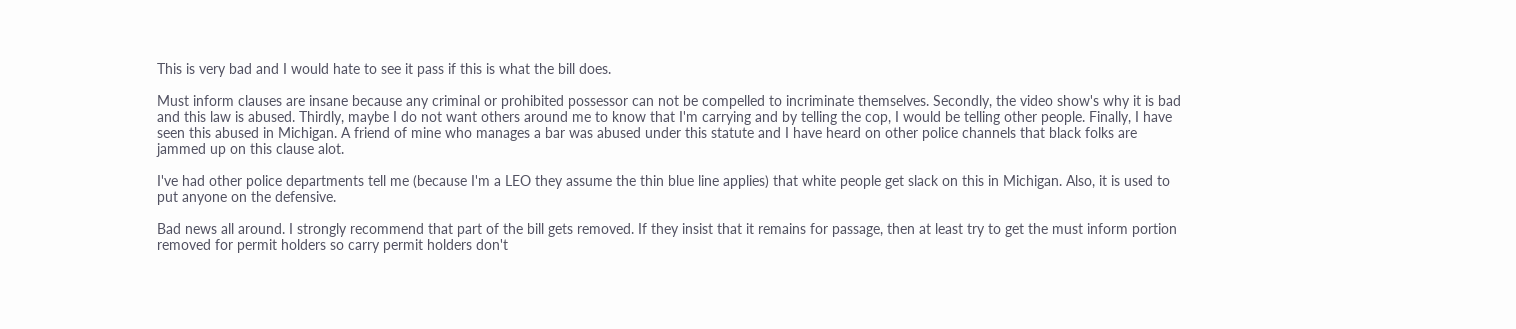This is very bad and I would hate to see it pass if this is what the bill does.

Must inform clauses are insane because any criminal or prohibited possessor can not be compelled to incriminate themselves. Secondly, the video show's why it is bad and this law is abused. Thirdly, maybe I do not want others around me to know that I'm carrying and by telling the cop, I would be telling other people. Finally, I have seen this abused in Michigan. A friend of mine who manages a bar was abused under this statute and I have heard on other police channels that black folks are jammed up on this clause alot.

I've had other police departments tell me (because I'm a LEO they assume the thin blue line applies) that white people get slack on this in Michigan. Also, it is used to put anyone on the defensive.

Bad news all around. I strongly recommend that part of the bill gets removed. If they insist that it remains for passage, then at least try to get the must inform portion removed for permit holders so carry permit holders don't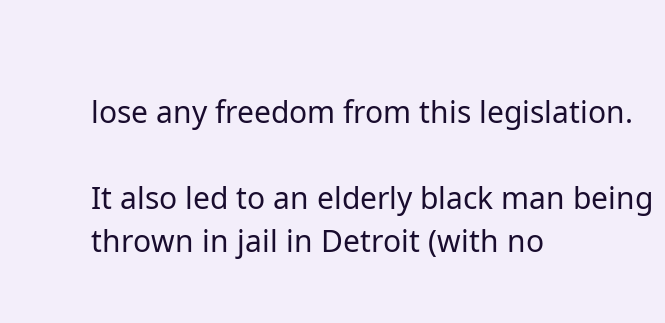lose any freedom from this legislation.

It also led to an elderly black man being thrown in jail in Detroit (with no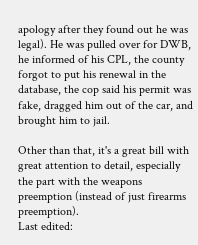apology after they found out he was legal). He was pulled over for DWB, he informed of his CPL, the county forgot to put his renewal in the database, the cop said his permit was fake, dragged him out of the car, and brought him to jail.

Other than that, it's a great bill with great attention to detail, especially the part with the weapons preemption (instead of just firearms preemption).
Last edited: